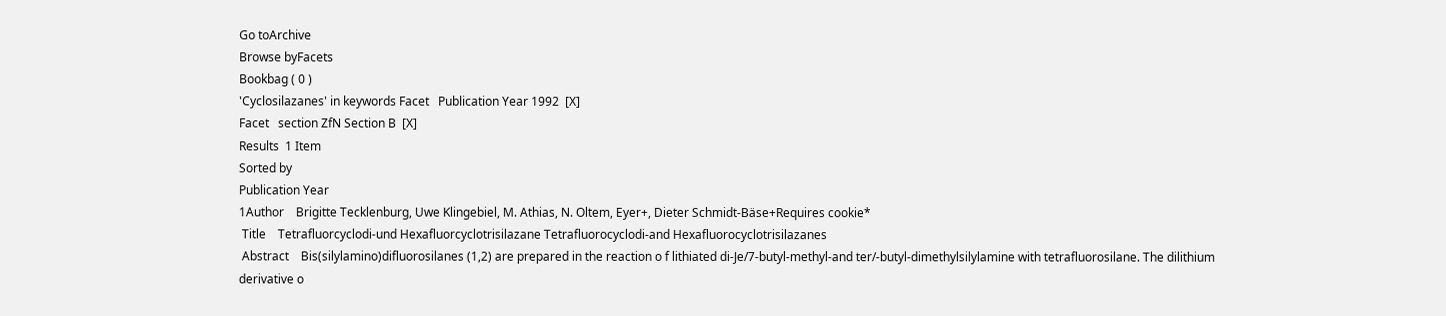Go toArchive
Browse byFacets
Bookbag ( 0 )
'Cyclosilazanes' in keywords Facet   Publication Year 1992  [X]
Facet   section ZfN Section B  [X]
Results  1 Item
Sorted by
Publication Year
1Author    Brigitte Tecklenburg, Uwe Klingebiel, M. Athias, N. Oltem, Eyer+, Dieter Schmidt-Bäse+Requires cookie*
 Title    Tetrafluorcyclodi-und Hexafluorcyclotrisilazane Tetrafluorocyclodi-and Hexafluorocyclotrisilazanes
 Abstract    Bis(silylamino)difluorosilanes (1,2) are prepared in the reaction o f lithiated di-Je/7-butyl-methyl-and ter/-butyl-dimethylsilylamine with tetrafluorosilane. The dilithium derivative o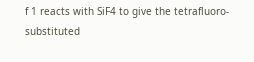f 1 reacts with SiF4 to give the tetrafluoro-substituted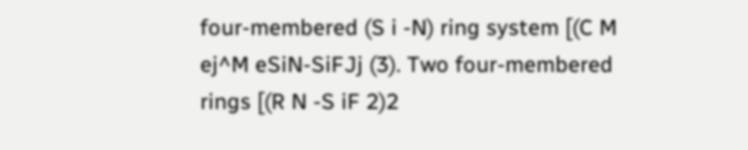four-membered (S i -N) ring system [(C M ej^M eSiN-SiFJj (3). Two four-membered rings [(R N -S iF 2)2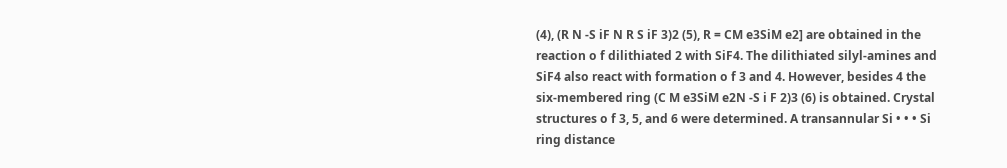(4), (R N -S iF N R S iF 3)2 (5), R = CM e3SiM e2] are obtained in the reaction o f dilithiated 2 with SiF4. The dilithiated silyl-amines and SiF4 also react with formation o f 3 and 4. However, besides 4 the six-membered ring (C M e3SiM e2N -S i F 2)3 (6) is obtained. Crystal structures o f 3, 5, and 6 were determined. A transannular Si • • • Si ring distance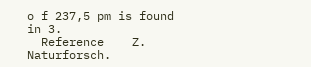o f 237,5 pm is found in 3.
  Reference    Z. Naturforsch.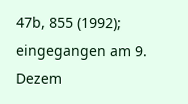47b, 855 (1992); eingegangen am 9. Dezem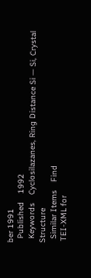ber 1991
  Published    1992
  Keywords    Cyclosilazanes, Ring Distance Si — Si, Crystal Structure
  Similar Items    Find
 TEI-XML for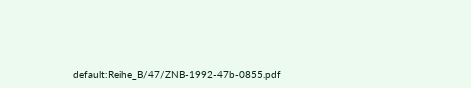default:Reihe_B/47/ZNB-1992-47b-0855.pdf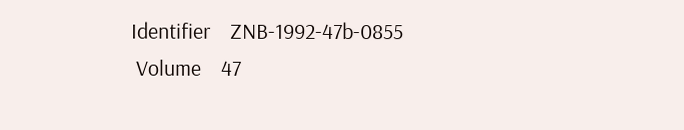Identifier    ZNB-1992-47b-0855
 Volume    47